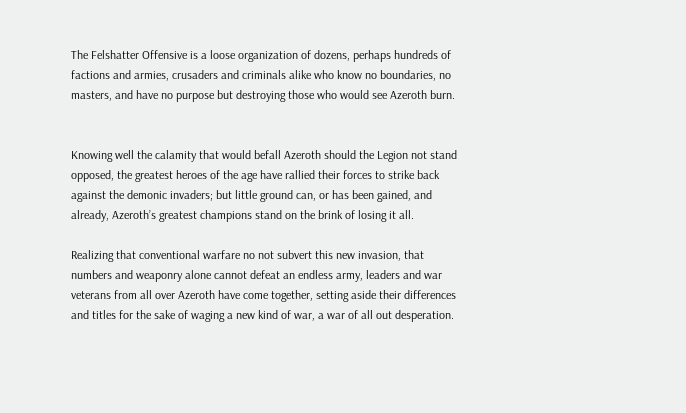The Felshatter Offensive is a loose organization of dozens, perhaps hundreds of factions and armies, crusaders and criminals alike who know no boundaries, no masters, and have no purpose but destroying those who would see Azeroth burn.


Knowing well the calamity that would befall Azeroth should the Legion not stand opposed, the greatest heroes of the age have rallied their forces to strike back against the demonic invaders; but little ground can, or has been gained, and already, Azeroth’s greatest champions stand on the brink of losing it all.

Realizing that conventional warfare no not subvert this new invasion, that numbers and weaponry alone cannot defeat an endless army, leaders and war veterans from all over Azeroth have come together, setting aside their differences and titles for the sake of waging a new kind of war, a war of all out desperation.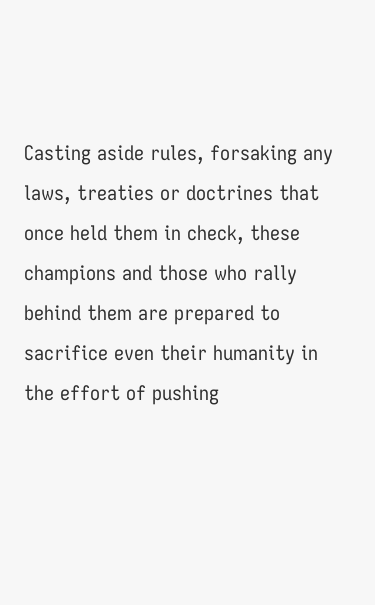Casting aside rules, forsaking any laws, treaties or doctrines that once held them in check, these champions and those who rally behind them are prepared to sacrifice even their humanity in the effort of pushing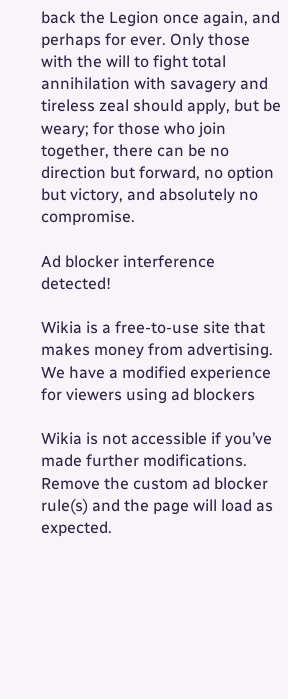back the Legion once again, and perhaps for ever. Only those with the will to fight total annihilation with savagery and tireless zeal should apply, but be weary; for those who join together, there can be no direction but forward, no option but victory, and absolutely no compromise.

Ad blocker interference detected!

Wikia is a free-to-use site that makes money from advertising. We have a modified experience for viewers using ad blockers

Wikia is not accessible if you’ve made further modifications. Remove the custom ad blocker rule(s) and the page will load as expected.